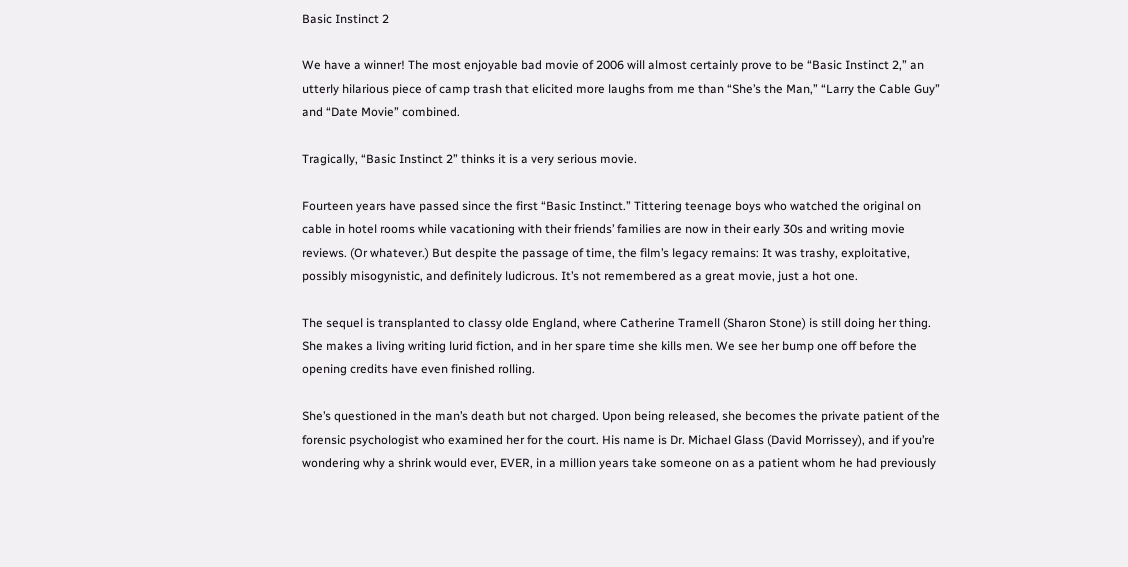Basic Instinct 2

We have a winner! The most enjoyable bad movie of 2006 will almost certainly prove to be “Basic Instinct 2,” an utterly hilarious piece of camp trash that elicited more laughs from me than “She’s the Man,” “Larry the Cable Guy” and “Date Movie” combined.

Tragically, “Basic Instinct 2” thinks it is a very serious movie.

Fourteen years have passed since the first “Basic Instinct.” Tittering teenage boys who watched the original on cable in hotel rooms while vacationing with their friends’ families are now in their early 30s and writing movie reviews. (Or whatever.) But despite the passage of time, the film’s legacy remains: It was trashy, exploitative, possibly misogynistic, and definitely ludicrous. It’s not remembered as a great movie, just a hot one.

The sequel is transplanted to classy olde England, where Catherine Tramell (Sharon Stone) is still doing her thing. She makes a living writing lurid fiction, and in her spare time she kills men. We see her bump one off before the opening credits have even finished rolling.

She’s questioned in the man’s death but not charged. Upon being released, she becomes the private patient of the forensic psychologist who examined her for the court. His name is Dr. Michael Glass (David Morrissey), and if you’re wondering why a shrink would ever, EVER, in a million years take someone on as a patient whom he had previously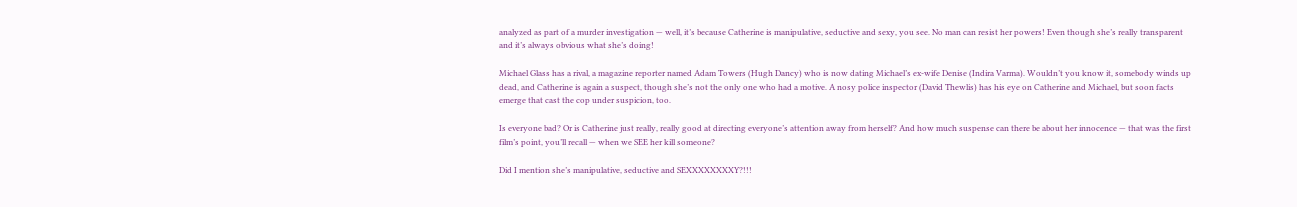analyzed as part of a murder investigation — well, it’s because Catherine is manipulative, seductive and sexy, you see. No man can resist her powers! Even though she’s really transparent and it’s always obvious what she’s doing!

Michael Glass has a rival, a magazine reporter named Adam Towers (Hugh Dancy) who is now dating Michael’s ex-wife Denise (Indira Varma). Wouldn’t you know it, somebody winds up dead, and Catherine is again a suspect, though she’s not the only one who had a motive. A nosy police inspector (David Thewlis) has his eye on Catherine and Michael, but soon facts emerge that cast the cop under suspicion, too.

Is everyone bad? Or is Catherine just really, really good at directing everyone’s attention away from herself? And how much suspense can there be about her innocence — that was the first film’s point, you’ll recall — when we SEE her kill someone?

Did I mention she’s manipulative, seductive and SEXXXXXXXXY?!!!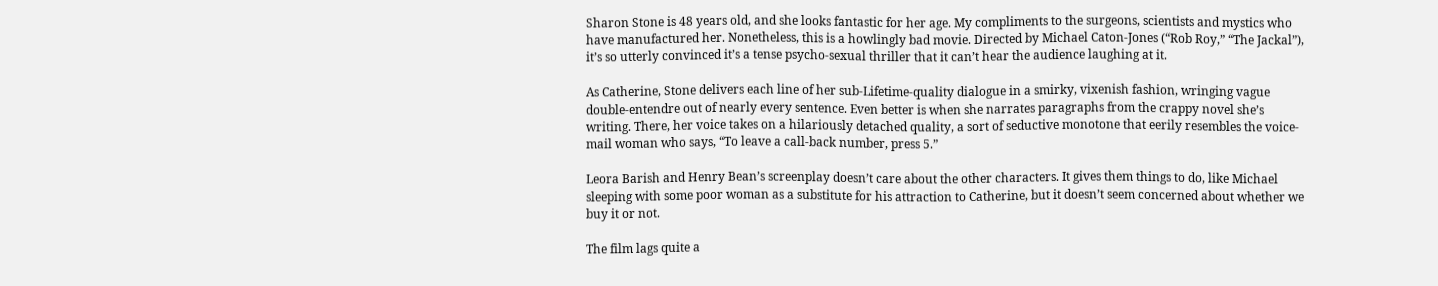Sharon Stone is 48 years old, and she looks fantastic for her age. My compliments to the surgeons, scientists and mystics who have manufactured her. Nonetheless, this is a howlingly bad movie. Directed by Michael Caton-Jones (“Rob Roy,” “The Jackal”), it’s so utterly convinced it’s a tense psycho-sexual thriller that it can’t hear the audience laughing at it.

As Catherine, Stone delivers each line of her sub-Lifetime-quality dialogue in a smirky, vixenish fashion, wringing vague double-entendre out of nearly every sentence. Even better is when she narrates paragraphs from the crappy novel she’s writing. There, her voice takes on a hilariously detached quality, a sort of seductive monotone that eerily resembles the voice-mail woman who says, “To leave a call-back number, press 5.”

Leora Barish and Henry Bean’s screenplay doesn’t care about the other characters. It gives them things to do, like Michael sleeping with some poor woman as a substitute for his attraction to Catherine, but it doesn’t seem concerned about whether we buy it or not.

The film lags quite a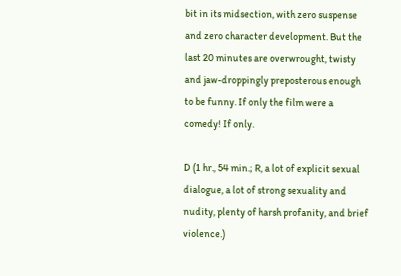bit in its midsection, with zero suspense and zero character development. But the last 20 minutes are overwrought, twisty and jaw-droppingly preposterous enough to be funny. If only the film were a comedy! If only.

D (1 hr., 54 min.; R, a lot of explicit sexual dialogue, a lot of strong sexuality and nudity, plenty of harsh profanity, and brief violence.)